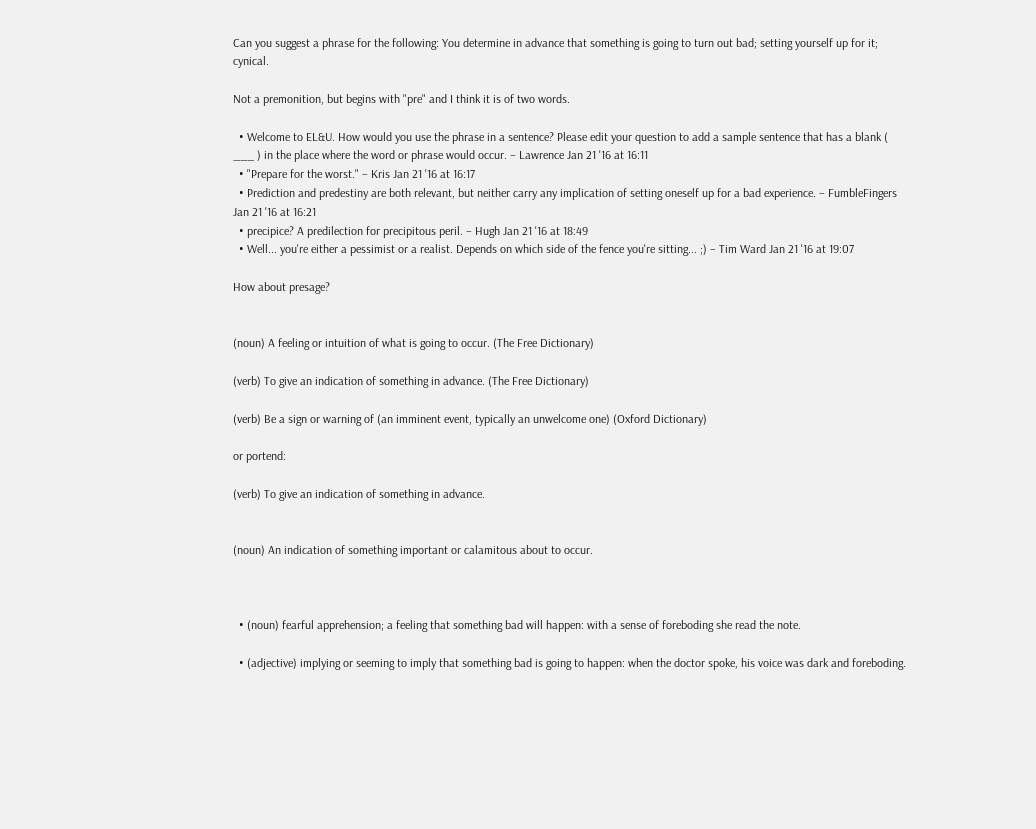Can you suggest a phrase for the following: You determine in advance that something is going to turn out bad; setting yourself up for it; cynical.

Not a premonition, but begins with "pre" and I think it is of two words.

  • Welcome to EL&U. How would you use the phrase in a sentence? Please edit your question to add a sample sentence that has a blank ( ___ ) in the place where the word or phrase would occur. – Lawrence Jan 21 '16 at 16:11
  • "Prepare for the worst." – Kris Jan 21 '16 at 16:17
  • Prediction and predestiny are both relevant, but neither carry any implication of setting oneself up for a bad experience. – FumbleFingers Jan 21 '16 at 16:21
  • precipice? A predilection for precipitous peril. – Hugh Jan 21 '16 at 18:49
  • Well... you're either a pessimist or a realist. Depends on which side of the fence you're sitting... ;) – Tim Ward Jan 21 '16 at 19:07

How about presage?


(noun) A feeling or intuition of what is going to occur. (The Free Dictionary)

(verb) To give an indication of something in advance. (The Free Dictionary)

(verb) Be a sign or warning of (an imminent event, typically an unwelcome one) (Oxford Dictionary)

or portend:

(verb) To give an indication of something in advance.


(noun) An indication of something important or calamitous about to occur.



  • (noun) fearful apprehension; a feeling that something bad will happen: with a sense of foreboding she read the note.

  • (adjective) implying or seeming to imply that something bad is going to happen: when the doctor spoke, his voice was dark and foreboding.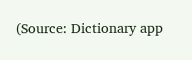(Source: Dictionary app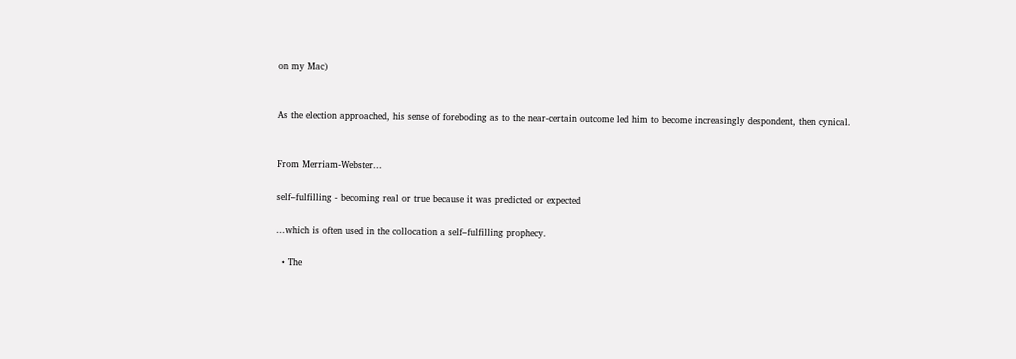on my Mac)


As the election approached, his sense of foreboding as to the near-certain outcome led him to become increasingly despondent, then cynical.


From Merriam-Webster...

self–fulfilling - becoming real or true because it was predicted or expected

...which is often used in the collocation a self–fulfilling prophecy.

  • The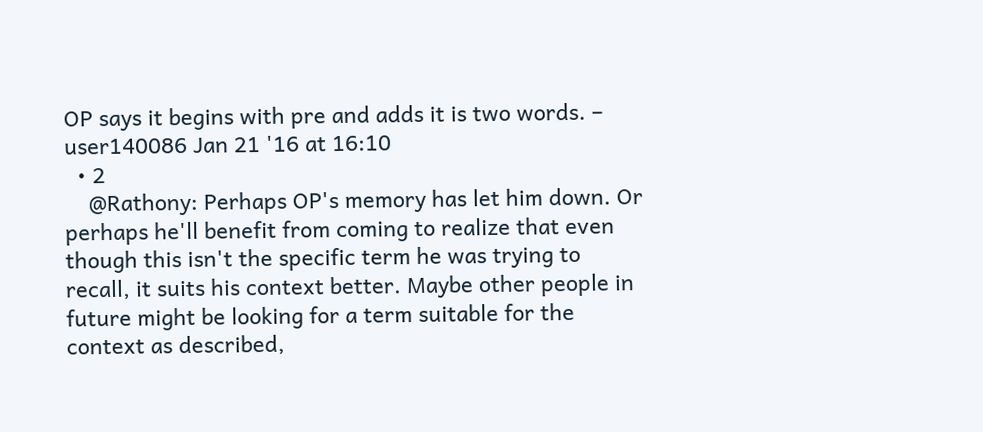OP says it begins with pre and adds it is two words. – user140086 Jan 21 '16 at 16:10
  • 2
    @Rathony: Perhaps OP's memory has let him down. Or perhaps he'll benefit from coming to realize that even though this isn't the specific term he was trying to recall, it suits his context better. Maybe other people in future might be looking for a term suitable for the context as described,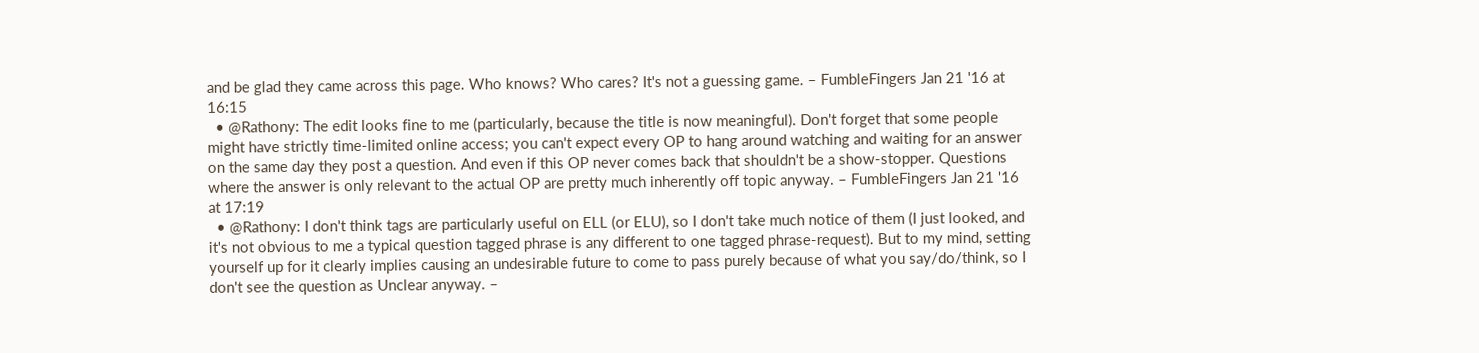and be glad they came across this page. Who knows? Who cares? It's not a guessing game. – FumbleFingers Jan 21 '16 at 16:15
  • @Rathony: The edit looks fine to me (particularly, because the title is now meaningful). Don't forget that some people might have strictly time-limited online access; you can't expect every OP to hang around watching and waiting for an answer on the same day they post a question. And even if this OP never comes back that shouldn't be a show-stopper. Questions where the answer is only relevant to the actual OP are pretty much inherently off topic anyway. – FumbleFingers Jan 21 '16 at 17:19
  • @Rathony: I don't think tags are particularly useful on ELL (or ELU), so I don't take much notice of them (I just looked, and it's not obvious to me a typical question tagged phrase is any different to one tagged phrase-request). But to my mind, setting yourself up for it clearly implies causing an undesirable future to come to pass purely because of what you say/do/think, so I don't see the question as Unclear anyway. –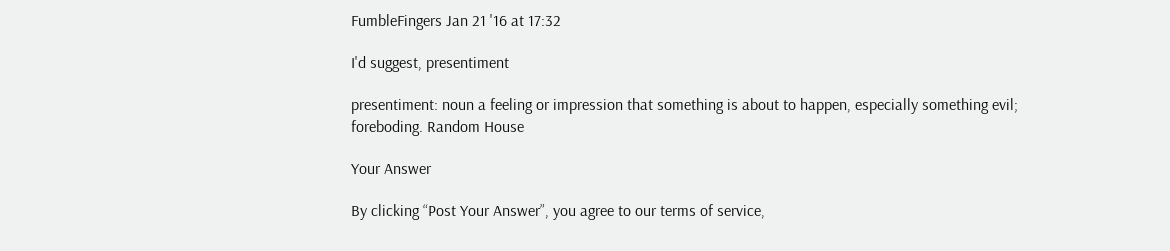FumbleFingers Jan 21 '16 at 17:32

I'd suggest, presentiment

presentiment: noun a feeling or impression that something is about to happen, especially something evil; foreboding. Random House

Your Answer

By clicking “Post Your Answer”, you agree to our terms of service,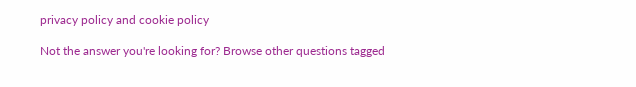privacy policy and cookie policy

Not the answer you're looking for? Browse other questions tagged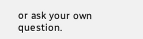or ask your own question.